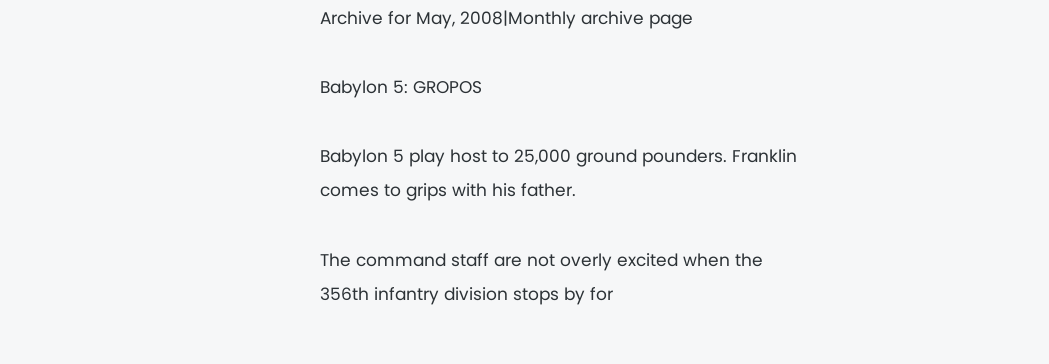Archive for May, 2008|Monthly archive page

Babylon 5: GROPOS

Babylon 5 play host to 25,000 ground pounders. Franklin comes to grips with his father.

The command staff are not overly excited when the 356th infantry division stops by for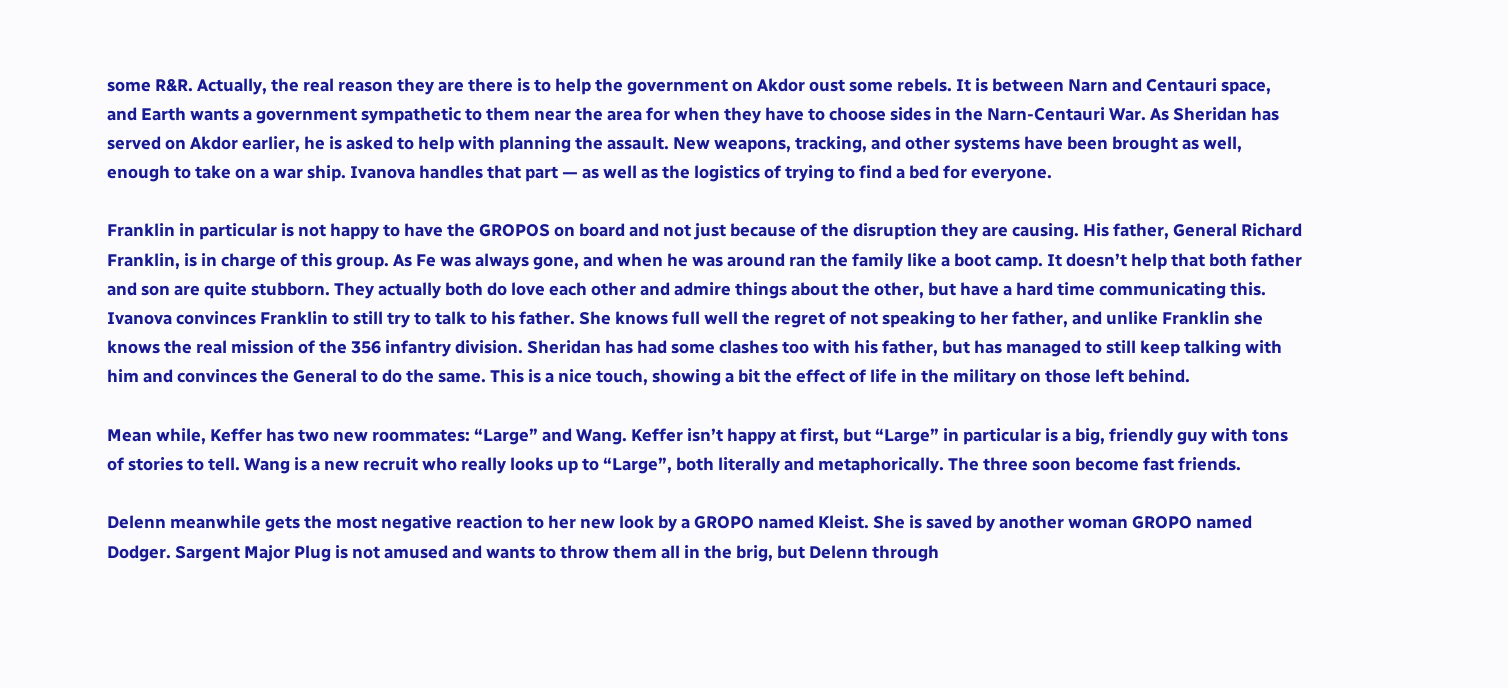some R&R. Actually, the real reason they are there is to help the government on Akdor oust some rebels. It is between Narn and Centauri space, and Earth wants a government sympathetic to them near the area for when they have to choose sides in the Narn-Centauri War. As Sheridan has served on Akdor earlier, he is asked to help with planning the assault. New weapons, tracking, and other systems have been brought as well, enough to take on a war ship. Ivanova handles that part — as well as the logistics of trying to find a bed for everyone.

Franklin in particular is not happy to have the GROPOS on board and not just because of the disruption they are causing. His father, General Richard Franklin, is in charge of this group. As Fe was always gone, and when he was around ran the family like a boot camp. It doesn’t help that both father and son are quite stubborn. They actually both do love each other and admire things about the other, but have a hard time communicating this. Ivanova convinces Franklin to still try to talk to his father. She knows full well the regret of not speaking to her father, and unlike Franklin she knows the real mission of the 356 infantry division. Sheridan has had some clashes too with his father, but has managed to still keep talking with him and convinces the General to do the same. This is a nice touch, showing a bit the effect of life in the military on those left behind.

Mean while, Keffer has two new roommates: “Large” and Wang. Keffer isn’t happy at first, but “Large” in particular is a big, friendly guy with tons of stories to tell. Wang is a new recruit who really looks up to “Large”, both literally and metaphorically. The three soon become fast friends.

Delenn meanwhile gets the most negative reaction to her new look by a GROPO named Kleist. She is saved by another woman GROPO named Dodger. Sargent Major Plug is not amused and wants to throw them all in the brig, but Delenn through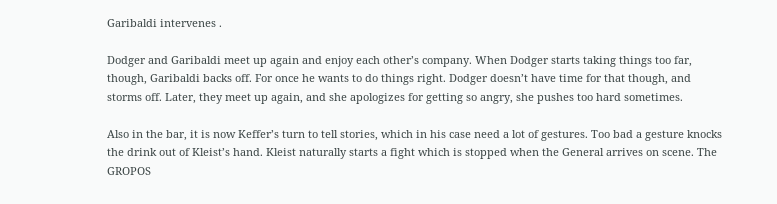Garibaldi intervenes .

Dodger and Garibaldi meet up again and enjoy each other’s company. When Dodger starts taking things too far, though, Garibaldi backs off. For once he wants to do things right. Dodger doesn’t have time for that though, and storms off. Later, they meet up again, and she apologizes for getting so angry, she pushes too hard sometimes.

Also in the bar, it is now Keffer’s turn to tell stories, which in his case need a lot of gestures. Too bad a gesture knocks the drink out of Kleist’s hand. Kleist naturally starts a fight which is stopped when the General arrives on scene. The GROPOS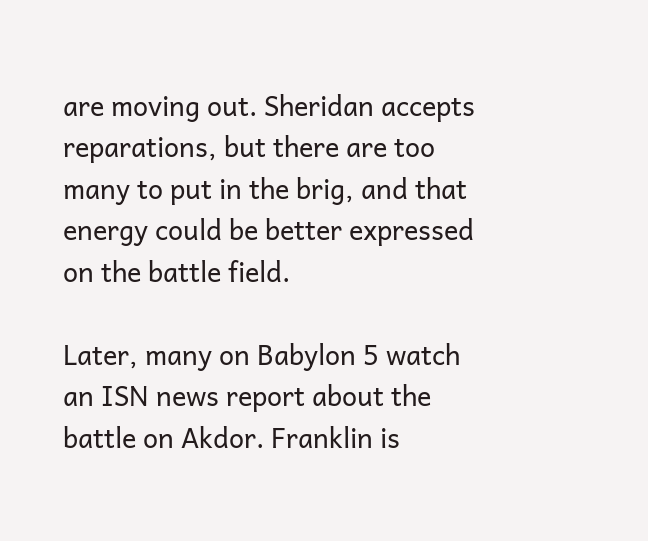are moving out. Sheridan accepts reparations, but there are too many to put in the brig, and that energy could be better expressed on the battle field.

Later, many on Babylon 5 watch an ISN news report about the battle on Akdor. Franklin is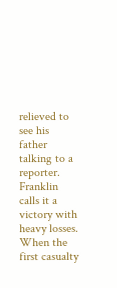relieved to see his father talking to a reporter. Franklin calls it a victory with heavy losses. When the first casualty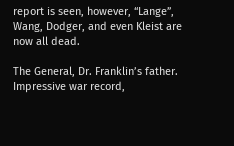report is seen, however, “Lange”, Wang, Dodger, and even Kleist are now all dead.

The General, Dr. Franklin’s father. Impressive war record,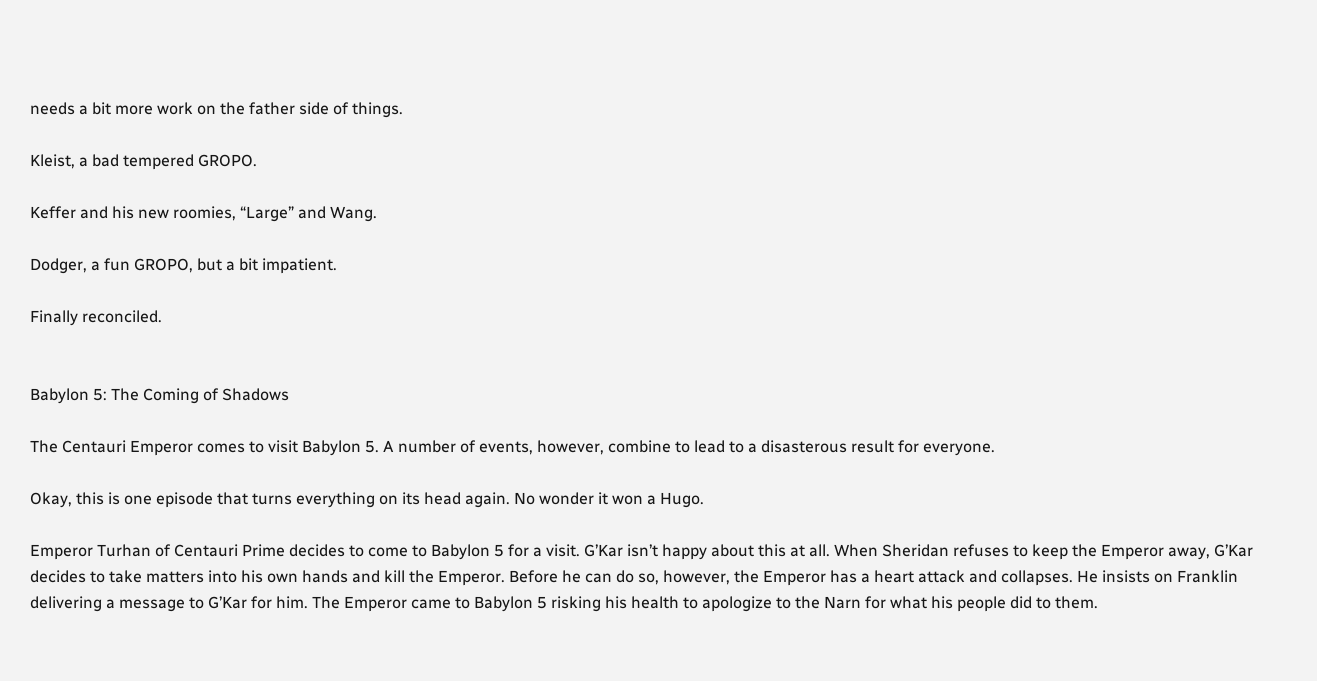needs a bit more work on the father side of things.

Kleist, a bad tempered GROPO.

Keffer and his new roomies, “Large” and Wang.

Dodger, a fun GROPO, but a bit impatient.

Finally reconciled.


Babylon 5: The Coming of Shadows

The Centauri Emperor comes to visit Babylon 5. A number of events, however, combine to lead to a disasterous result for everyone.

Okay, this is one episode that turns everything on its head again. No wonder it won a Hugo.

Emperor Turhan of Centauri Prime decides to come to Babylon 5 for a visit. G’Kar isn’t happy about this at all. When Sheridan refuses to keep the Emperor away, G’Kar decides to take matters into his own hands and kill the Emperor. Before he can do so, however, the Emperor has a heart attack and collapses. He insists on Franklin delivering a message to G’Kar for him. The Emperor came to Babylon 5 risking his health to apologize to the Narn for what his people did to them.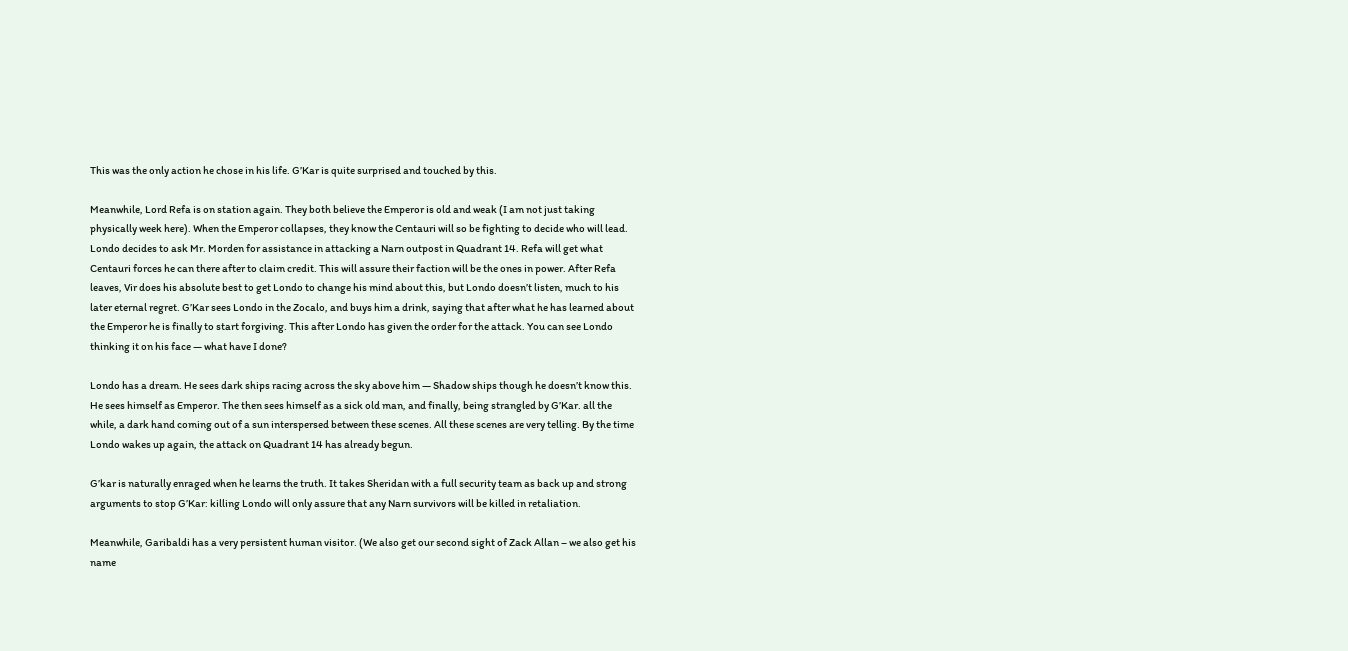This was the only action he chose in his life. G’Kar is quite surprised and touched by this.

Meanwhile, Lord Refa is on station again. They both believe the Emperor is old and weak (I am not just taking physically week here). When the Emperor collapses, they know the Centauri will so be fighting to decide who will lead. Londo decides to ask Mr. Morden for assistance in attacking a Narn outpost in Quadrant 14. Refa will get what Centauri forces he can there after to claim credit. This will assure their faction will be the ones in power. After Refa leaves, Vir does his absolute best to get Londo to change his mind about this, but Londo doesn’t listen, much to his later eternal regret. G’Kar sees Londo in the Zocalo, and buys him a drink, saying that after what he has learned about the Emperor he is finally to start forgiving. This after Londo has given the order for the attack. You can see Londo thinking it on his face — what have I done?

Londo has a dream. He sees dark ships racing across the sky above him — Shadow ships though he doesn’t know this. He sees himself as Emperor. The then sees himself as a sick old man, and finally, being strangled by G’Kar. all the while, a dark hand coming out of a sun interspersed between these scenes. All these scenes are very telling. By the time Londo wakes up again, the attack on Quadrant 14 has already begun.

G’kar is naturally enraged when he learns the truth. It takes Sheridan with a full security team as back up and strong arguments to stop G’Kar: killing Londo will only assure that any Narn survivors will be killed in retaliation.

Meanwhile, Garibaldi has a very persistent human visitor. (We also get our second sight of Zack Allan – we also get his name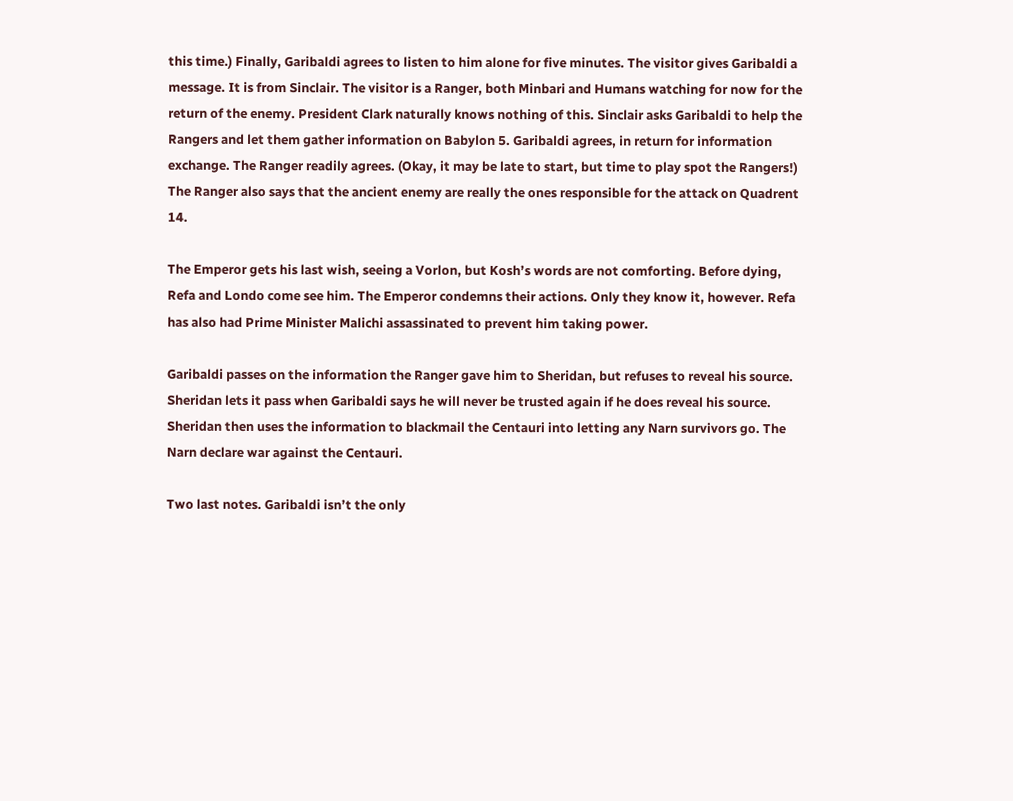this time.) Finally, Garibaldi agrees to listen to him alone for five minutes. The visitor gives Garibaldi a message. It is from Sinclair. The visitor is a Ranger, both Minbari and Humans watching for now for the return of the enemy. President Clark naturally knows nothing of this. Sinclair asks Garibaldi to help the Rangers and let them gather information on Babylon 5. Garibaldi agrees, in return for information exchange. The Ranger readily agrees. (Okay, it may be late to start, but time to play spot the Rangers!) The Ranger also says that the ancient enemy are really the ones responsible for the attack on Quadrent 14.

The Emperor gets his last wish, seeing a Vorlon, but Kosh’s words are not comforting. Before dying, Refa and Londo come see him. The Emperor condemns their actions. Only they know it, however. Refa has also had Prime Minister Malichi assassinated to prevent him taking power.

Garibaldi passes on the information the Ranger gave him to Sheridan, but refuses to reveal his source. Sheridan lets it pass when Garibaldi says he will never be trusted again if he does reveal his source. Sheridan then uses the information to blackmail the Centauri into letting any Narn survivors go. The Narn declare war against the Centauri.

Two last notes. Garibaldi isn’t the only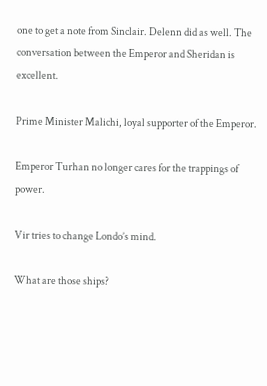one to get a note from Sinclair. Delenn did as well. The conversation between the Emperor and Sheridan is excellent.

Prime Minister Malichi, loyal supporter of the Emperor.

Emperor Turhan no longer cares for the trappings of power.

Vir tries to change Londo’s mind.

What are those ships?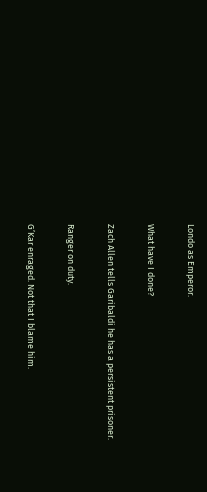Londo as Emperor.

What have I done?

Zach Allen tells Garibaldi he has a persistent prisoner.

Ranger on duty.

G’Kar enraged. Not that I blame him.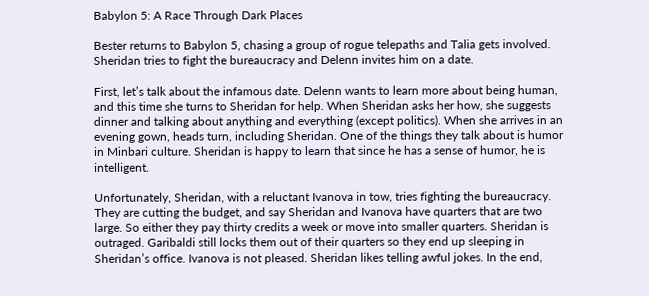Babylon 5: A Race Through Dark Places

Bester returns to Babylon 5, chasing a group of rogue telepaths and Talia gets involved. Sheridan tries to fight the bureaucracy and Delenn invites him on a date.

First, let’s talk about the infamous date. Delenn wants to learn more about being human, and this time she turns to Sheridan for help. When Sheridan asks her how, she suggests dinner and talking about anything and everything (except politics). When she arrives in an evening gown, heads turn, including Sheridan. One of the things they talk about is humor in Minbari culture. Sheridan is happy to learn that since he has a sense of humor, he is intelligent.

Unfortunately, Sheridan, with a reluctant Ivanova in tow, tries fighting the bureaucracy. They are cutting the budget, and say Sheridan and Ivanova have quarters that are two large. So either they pay thirty credits a week or move into smaller quarters. Sheridan is outraged. Garibaldi still locks them out of their quarters so they end up sleeping in Sheridan’s office. Ivanova is not pleased. Sheridan likes telling awful jokes. In the end,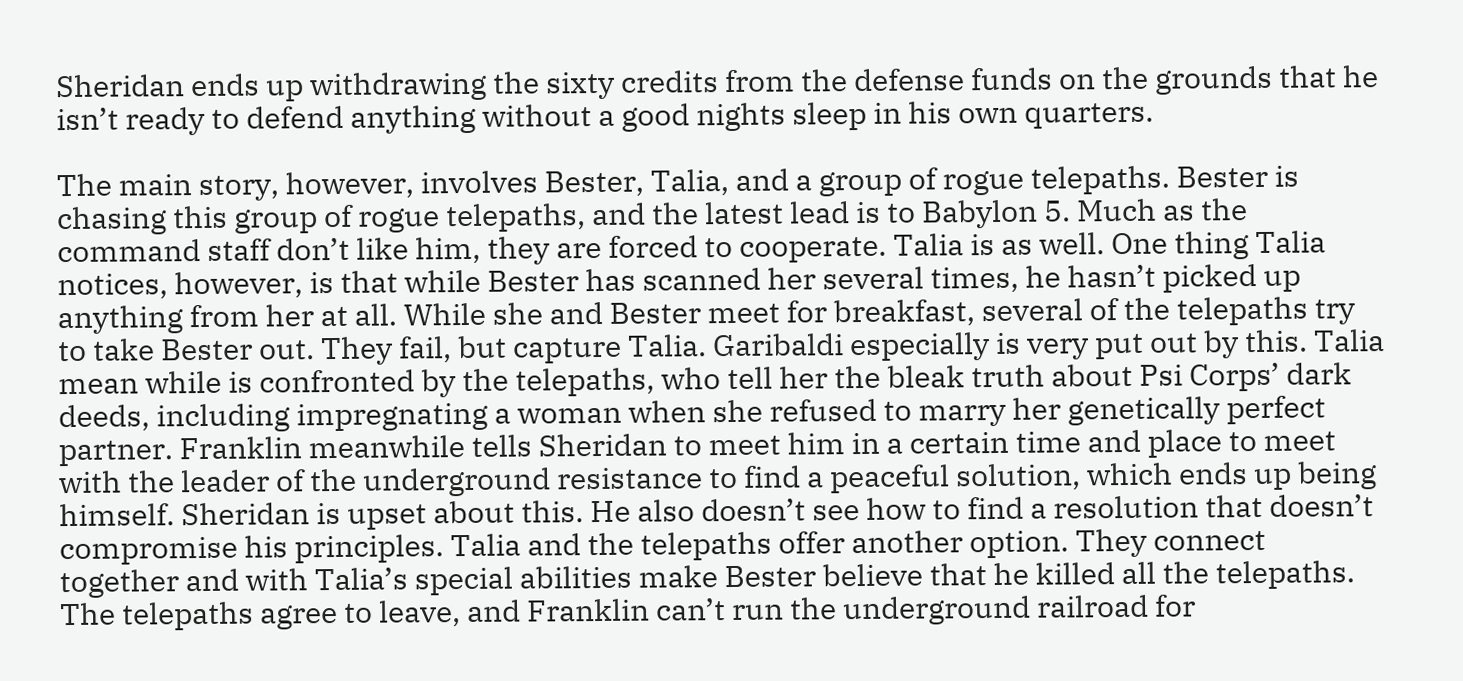Sheridan ends up withdrawing the sixty credits from the defense funds on the grounds that he isn’t ready to defend anything without a good nights sleep in his own quarters.

The main story, however, involves Bester, Talia, and a group of rogue telepaths. Bester is chasing this group of rogue telepaths, and the latest lead is to Babylon 5. Much as the command staff don’t like him, they are forced to cooperate. Talia is as well. One thing Talia notices, however, is that while Bester has scanned her several times, he hasn’t picked up anything from her at all. While she and Bester meet for breakfast, several of the telepaths try to take Bester out. They fail, but capture Talia. Garibaldi especially is very put out by this. Talia mean while is confronted by the telepaths, who tell her the bleak truth about Psi Corps’ dark deeds, including impregnating a woman when she refused to marry her genetically perfect partner. Franklin meanwhile tells Sheridan to meet him in a certain time and place to meet with the leader of the underground resistance to find a peaceful solution, which ends up being himself. Sheridan is upset about this. He also doesn’t see how to find a resolution that doesn’t compromise his principles. Talia and the telepaths offer another option. They connect together and with Talia’s special abilities make Bester believe that he killed all the telepaths. The telepaths agree to leave, and Franklin can’t run the underground railroad for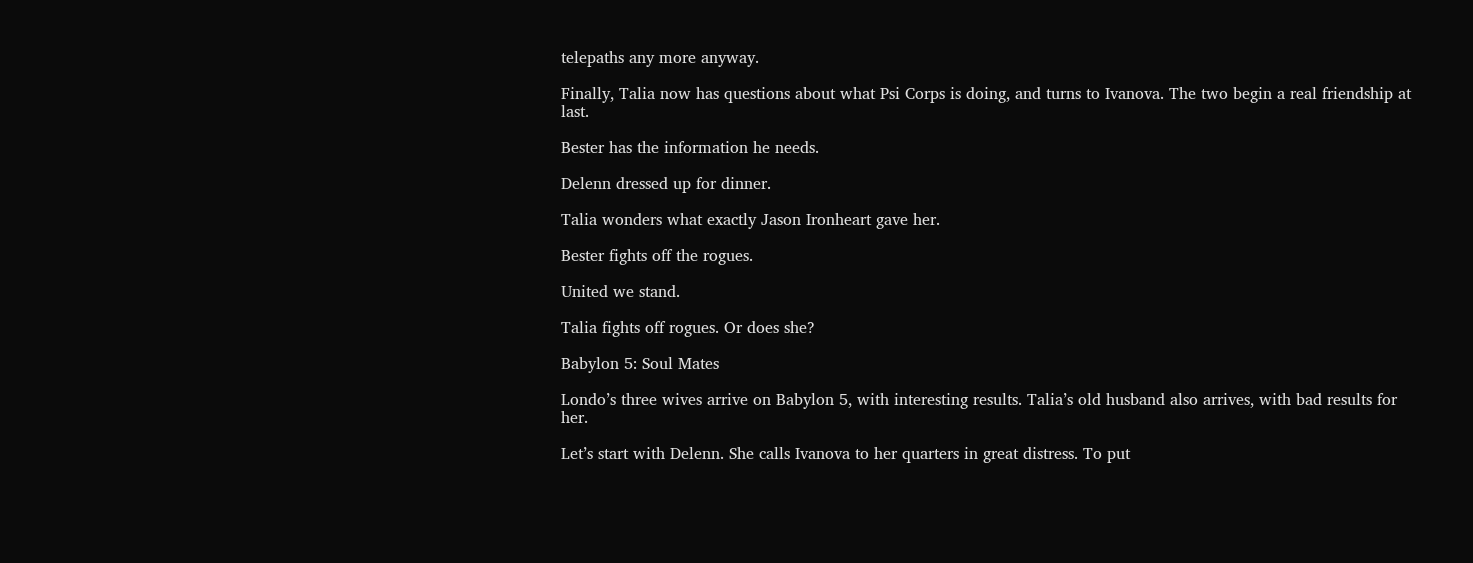telepaths any more anyway.

Finally, Talia now has questions about what Psi Corps is doing, and turns to Ivanova. The two begin a real friendship at last.

Bester has the information he needs.

Delenn dressed up for dinner.

Talia wonders what exactly Jason Ironheart gave her.

Bester fights off the rogues.

United we stand.

Talia fights off rogues. Or does she?

Babylon 5: Soul Mates

Londo’s three wives arrive on Babylon 5, with interesting results. Talia’s old husband also arrives, with bad results for her.

Let’s start with Delenn. She calls Ivanova to her quarters in great distress. To put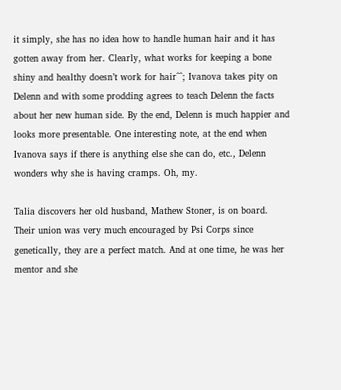it simply, she has no idea how to handle human hair and it has gotten away from her. Clearly, what works for keeping a bone shiny and healthy doesn’t work for hair^^; Ivanova takes pity on Delenn and with some prodding agrees to teach Delenn the facts about her new human side. By the end, Delenn is much happier and looks more presentable. One interesting note, at the end when Ivanova says if there is anything else she can do, etc., Delenn wonders why she is having cramps. Oh, my.

Talia discovers her old husband, Mathew Stoner, is on board. Their union was very much encouraged by Psi Corps since genetically, they are a perfect match. And at one time, he was her mentor and she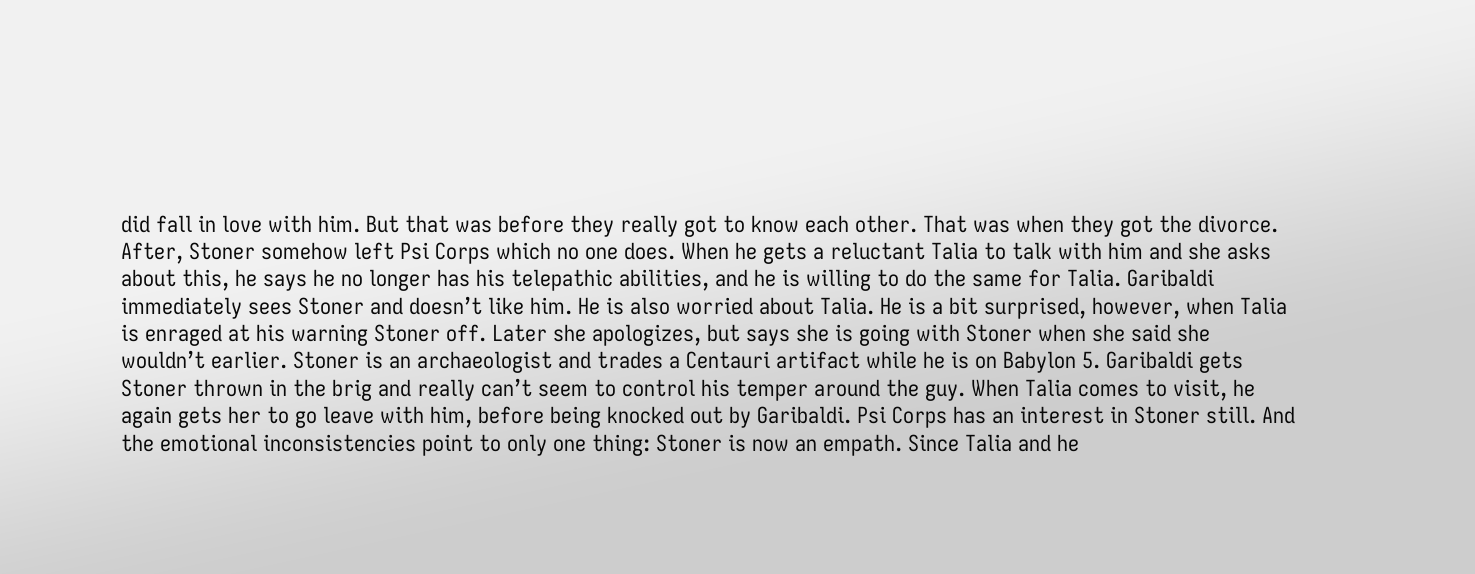did fall in love with him. But that was before they really got to know each other. That was when they got the divorce. After, Stoner somehow left Psi Corps which no one does. When he gets a reluctant Talia to talk with him and she asks about this, he says he no longer has his telepathic abilities, and he is willing to do the same for Talia. Garibaldi immediately sees Stoner and doesn’t like him. He is also worried about Talia. He is a bit surprised, however, when Talia is enraged at his warning Stoner off. Later she apologizes, but says she is going with Stoner when she said she wouldn’t earlier. Stoner is an archaeologist and trades a Centauri artifact while he is on Babylon 5. Garibaldi gets Stoner thrown in the brig and really can’t seem to control his temper around the guy. When Talia comes to visit, he again gets her to go leave with him, before being knocked out by Garibaldi. Psi Corps has an interest in Stoner still. And the emotional inconsistencies point to only one thing: Stoner is now an empath. Since Talia and he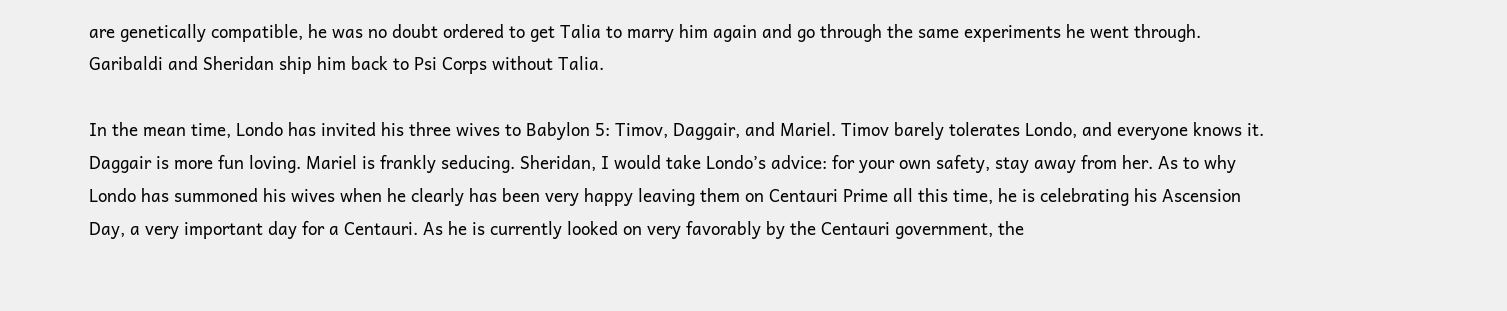are genetically compatible, he was no doubt ordered to get Talia to marry him again and go through the same experiments he went through. Garibaldi and Sheridan ship him back to Psi Corps without Talia.

In the mean time, Londo has invited his three wives to Babylon 5: Timov, Daggair, and Mariel. Timov barely tolerates Londo, and everyone knows it. Daggair is more fun loving. Mariel is frankly seducing. Sheridan, I would take Londo’s advice: for your own safety, stay away from her. As to why Londo has summoned his wives when he clearly has been very happy leaving them on Centauri Prime all this time, he is celebrating his Ascension Day, a very important day for a Centauri. As he is currently looked on very favorably by the Centauri government, the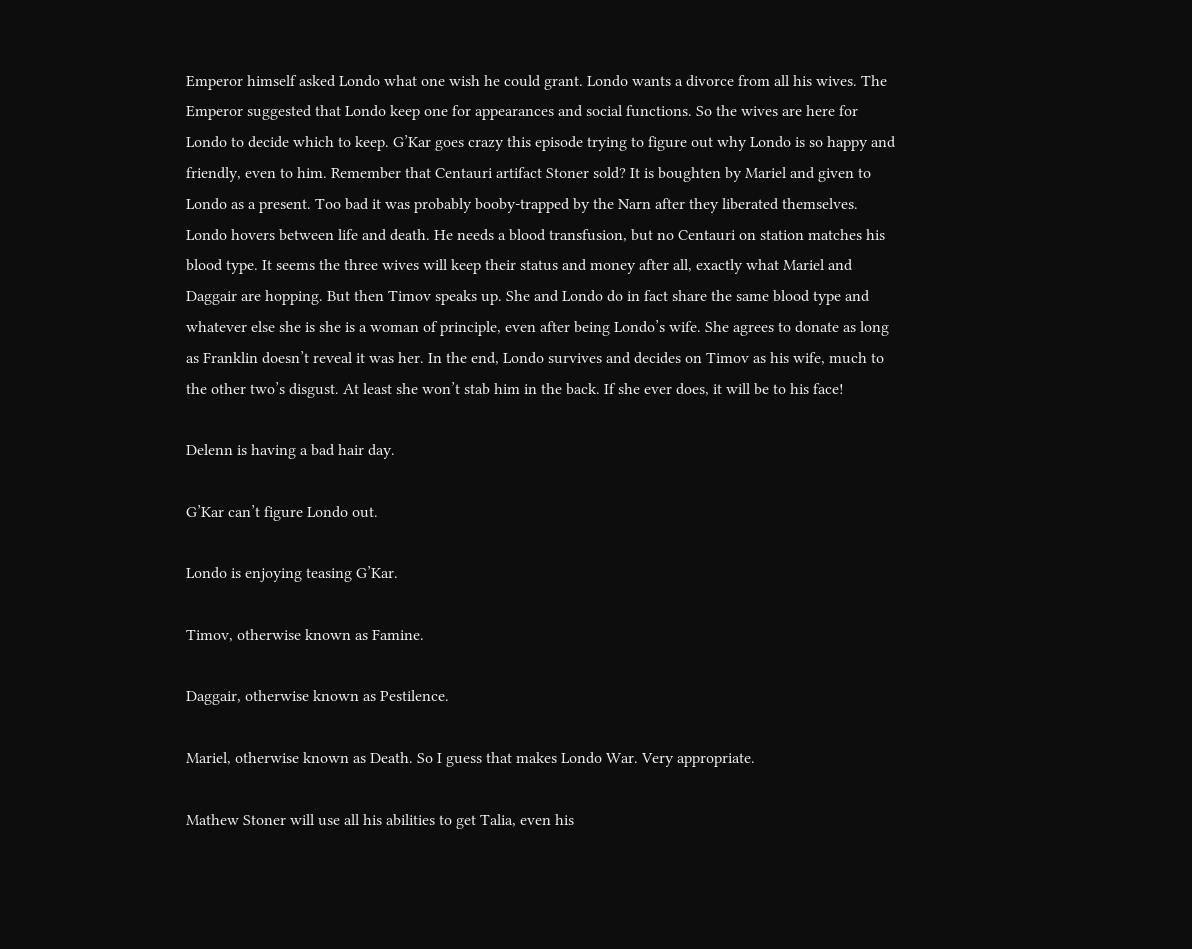Emperor himself asked Londo what one wish he could grant. Londo wants a divorce from all his wives. The Emperor suggested that Londo keep one for appearances and social functions. So the wives are here for Londo to decide which to keep. G’Kar goes crazy this episode trying to figure out why Londo is so happy and friendly, even to him. Remember that Centauri artifact Stoner sold? It is boughten by Mariel and given to Londo as a present. Too bad it was probably booby-trapped by the Narn after they liberated themselves. Londo hovers between life and death. He needs a blood transfusion, but no Centauri on station matches his blood type. It seems the three wives will keep their status and money after all, exactly what Mariel and Daggair are hopping. But then Timov speaks up. She and Londo do in fact share the same blood type and whatever else she is she is a woman of principle, even after being Londo’s wife. She agrees to donate as long as Franklin doesn’t reveal it was her. In the end, Londo survives and decides on Timov as his wife, much to the other two’s disgust. At least she won’t stab him in the back. If she ever does, it will be to his face!

Delenn is having a bad hair day.

G’Kar can’t figure Londo out.

Londo is enjoying teasing G’Kar.

Timov, otherwise known as Famine.

Daggair, otherwise known as Pestilence.

Mariel, otherwise known as Death. So I guess that makes Londo War. Very appropriate.

Mathew Stoner will use all his abilities to get Talia, even his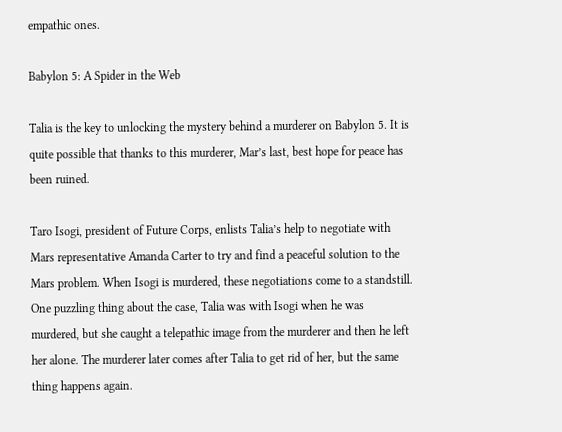empathic ones.

Babylon 5: A Spider in the Web

Talia is the key to unlocking the mystery behind a murderer on Babylon 5. It is quite possible that thanks to this murderer, Mar’s last, best hope for peace has been ruined.

Taro Isogi, president of Future Corps, enlists Talia’s help to negotiate with Mars representative Amanda Carter to try and find a peaceful solution to the Mars problem. When Isogi is murdered, these negotiations come to a standstill. One puzzling thing about the case, Talia was with Isogi when he was murdered, but she caught a telepathic image from the murderer and then he left her alone. The murderer later comes after Talia to get rid of her, but the same thing happens again.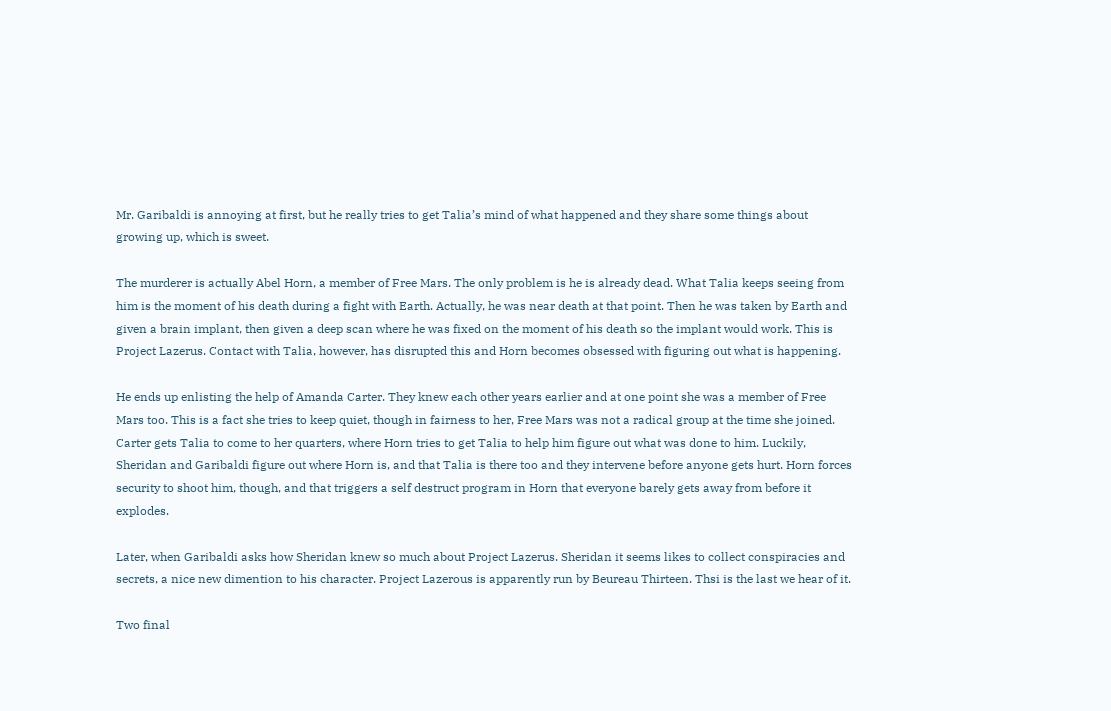Mr. Garibaldi is annoying at first, but he really tries to get Talia’s mind of what happened and they share some things about growing up, which is sweet.

The murderer is actually Abel Horn, a member of Free Mars. The only problem is he is already dead. What Talia keeps seeing from him is the moment of his death during a fight with Earth. Actually, he was near death at that point. Then he was taken by Earth and given a brain implant, then given a deep scan where he was fixed on the moment of his death so the implant would work. This is Project Lazerus. Contact with Talia, however, has disrupted this and Horn becomes obsessed with figuring out what is happening.

He ends up enlisting the help of Amanda Carter. They knew each other years earlier and at one point she was a member of Free Mars too. This is a fact she tries to keep quiet, though in fairness to her, Free Mars was not a radical group at the time she joined. Carter gets Talia to come to her quarters, where Horn tries to get Talia to help him figure out what was done to him. Luckily, Sheridan and Garibaldi figure out where Horn is, and that Talia is there too and they intervene before anyone gets hurt. Horn forces security to shoot him, though, and that triggers a self destruct program in Horn that everyone barely gets away from before it explodes.

Later, when Garibaldi asks how Sheridan knew so much about Project Lazerus. Sheridan it seems likes to collect conspiracies and secrets, a nice new dimention to his character. Project Lazerous is apparently run by Beureau Thirteen. Thsi is the last we hear of it.

Two final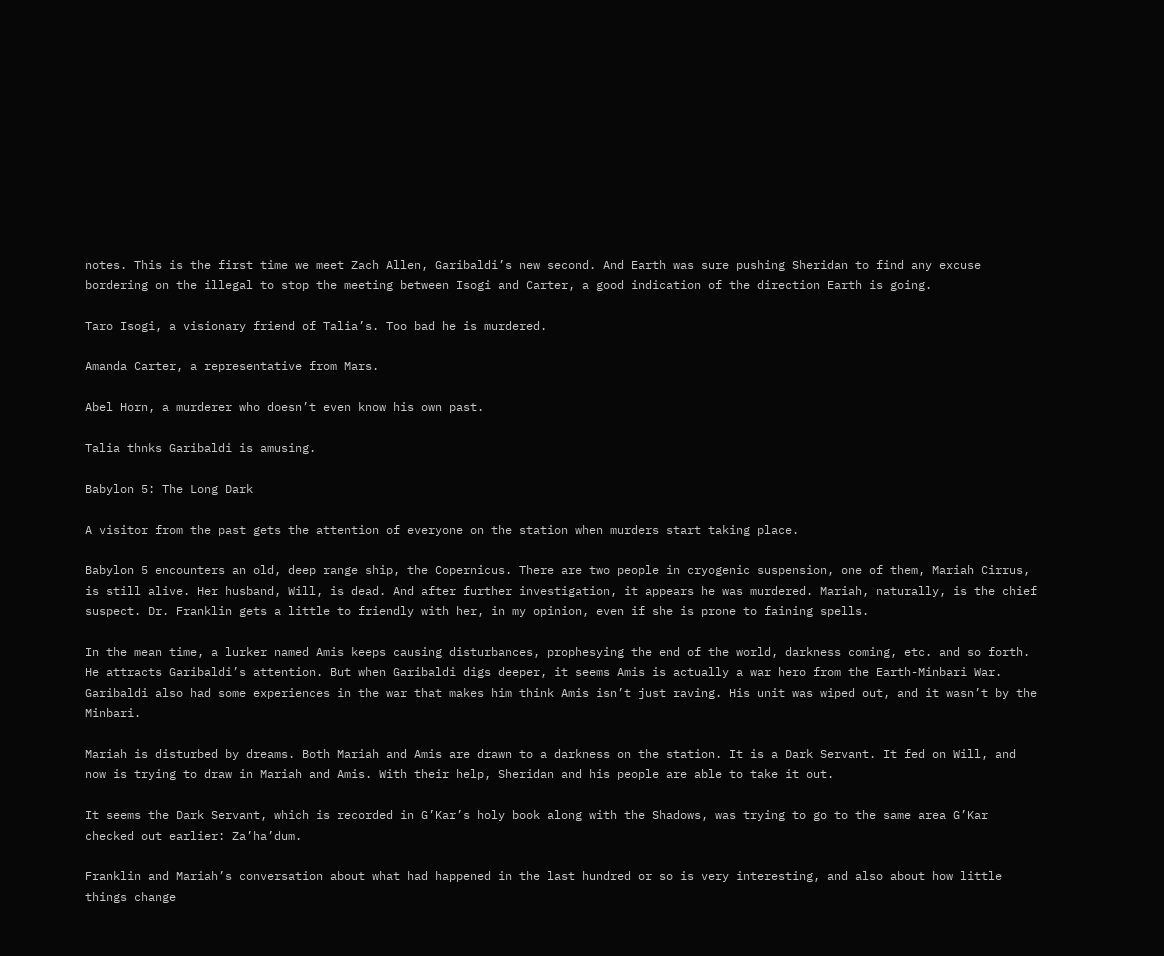notes. This is the first time we meet Zach Allen, Garibaldi’s new second. And Earth was sure pushing Sheridan to find any excuse bordering on the illegal to stop the meeting between Isogi and Carter, a good indication of the direction Earth is going.

Taro Isogi, a visionary friend of Talia’s. Too bad he is murdered.

Amanda Carter, a representative from Mars.

Abel Horn, a murderer who doesn’t even know his own past.

Talia thnks Garibaldi is amusing.

Babylon 5: The Long Dark

A visitor from the past gets the attention of everyone on the station when murders start taking place.

Babylon 5 encounters an old, deep range ship, the Copernicus. There are two people in cryogenic suspension, one of them, Mariah Cirrus, is still alive. Her husband, Will, is dead. And after further investigation, it appears he was murdered. Mariah, naturally, is the chief suspect. Dr. Franklin gets a little to friendly with her, in my opinion, even if she is prone to faining spells.

In the mean time, a lurker named Amis keeps causing disturbances, prophesying the end of the world, darkness coming, etc. and so forth. He attracts Garibaldi’s attention. But when Garibaldi digs deeper, it seems Amis is actually a war hero from the Earth-Minbari War. Garibaldi also had some experiences in the war that makes him think Amis isn’t just raving. His unit was wiped out, and it wasn’t by the Minbari.

Mariah is disturbed by dreams. Both Mariah and Amis are drawn to a darkness on the station. It is a Dark Servant. It fed on Will, and now is trying to draw in Mariah and Amis. With their help, Sheridan and his people are able to take it out.

It seems the Dark Servant, which is recorded in G’Kar’s holy book along with the Shadows, was trying to go to the same area G’Kar checked out earlier: Za’ha’dum.

Franklin and Mariah’s conversation about what had happened in the last hundred or so is very interesting, and also about how little things change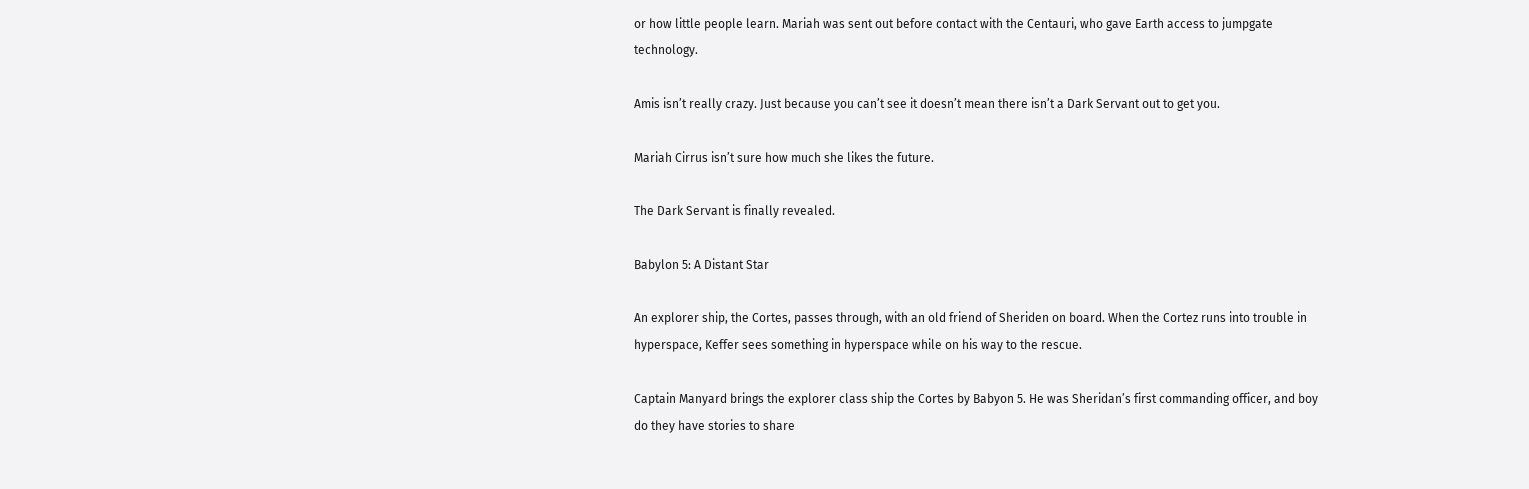or how little people learn. Mariah was sent out before contact with the Centauri, who gave Earth access to jumpgate technology.

Amis isn’t really crazy. Just because you can’t see it doesn’t mean there isn’t a Dark Servant out to get you.

Mariah Cirrus isn’t sure how much she likes the future.

The Dark Servant is finally revealed.

Babylon 5: A Distant Star

An explorer ship, the Cortes, passes through, with an old friend of Sheriden on board. When the Cortez runs into trouble in hyperspace, Keffer sees something in hyperspace while on his way to the rescue.

Captain Manyard brings the explorer class ship the Cortes by Babyon 5. He was Sheridan’s first commanding officer, and boy do they have stories to share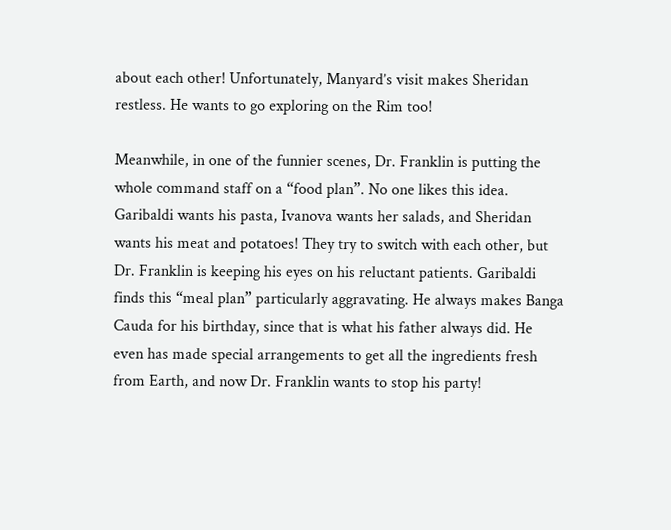about each other! Unfortunately, Manyard’s visit makes Sheridan restless. He wants to go exploring on the Rim too!

Meanwhile, in one of the funnier scenes, Dr. Franklin is putting the whole command staff on a “food plan”. No one likes this idea. Garibaldi wants his pasta, Ivanova wants her salads, and Sheridan wants his meat and potatoes! They try to switch with each other, but Dr. Franklin is keeping his eyes on his reluctant patients. Garibaldi finds this “meal plan” particularly aggravating. He always makes Banga Cauda for his birthday, since that is what his father always did. He even has made special arrangements to get all the ingredients fresh from Earth, and now Dr. Franklin wants to stop his party!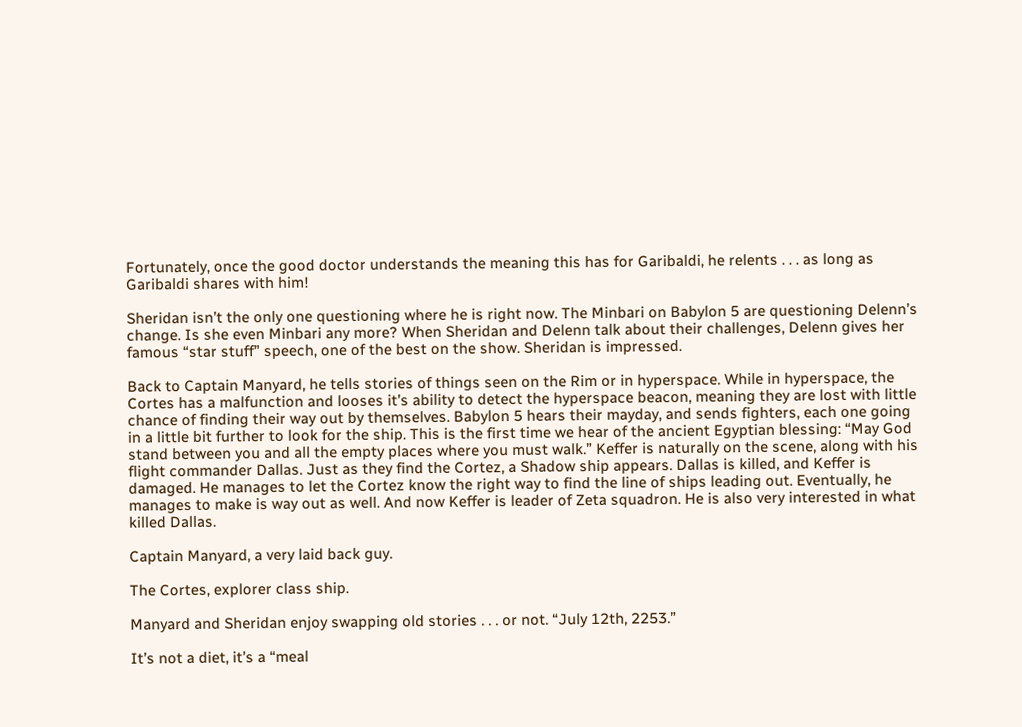Fortunately, once the good doctor understands the meaning this has for Garibaldi, he relents . . . as long as Garibaldi shares with him!

Sheridan isn’t the only one questioning where he is right now. The Minbari on Babylon 5 are questioning Delenn’s change. Is she even Minbari any more? When Sheridan and Delenn talk about their challenges, Delenn gives her famous “star stuff” speech, one of the best on the show. Sheridan is impressed.

Back to Captain Manyard, he tells stories of things seen on the Rim or in hyperspace. While in hyperspace, the Cortes has a malfunction and looses it’s ability to detect the hyperspace beacon, meaning they are lost with little chance of finding their way out by themselves. Babylon 5 hears their mayday, and sends fighters, each one going in a little bit further to look for the ship. This is the first time we hear of the ancient Egyptian blessing: “May God stand between you and all the empty places where you must walk.” Keffer is naturally on the scene, along with his flight commander Dallas. Just as they find the Cortez, a Shadow ship appears. Dallas is killed, and Keffer is damaged. He manages to let the Cortez know the right way to find the line of ships leading out. Eventually, he manages to make is way out as well. And now Keffer is leader of Zeta squadron. He is also very interested in what killed Dallas.

Captain Manyard, a very laid back guy.

The Cortes, explorer class ship.

Manyard and Sheridan enjoy swapping old stories . . . or not. “July 12th, 2253.”

It’s not a diet, it’s a “meal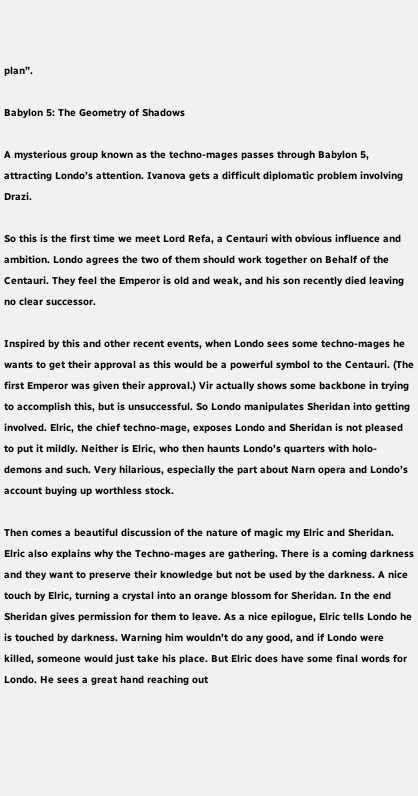plan”.

Babylon 5: The Geometry of Shadows

A mysterious group known as the techno-mages passes through Babylon 5, attracting Londo’s attention. Ivanova gets a difficult diplomatic problem involving Drazi.

So this is the first time we meet Lord Refa, a Centauri with obvious influence and ambition. Londo agrees the two of them should work together on Behalf of the Centauri. They feel the Emperor is old and weak, and his son recently died leaving no clear successor.

Inspired by this and other recent events, when Londo sees some techno-mages he wants to get their approval as this would be a powerful symbol to the Centauri. (The first Emperor was given their approval.) Vir actually shows some backbone in trying to accomplish this, but is unsuccessful. So Londo manipulates Sheridan into getting involved. Elric, the chief techno-mage, exposes Londo and Sheridan is not pleased to put it mildly. Neither is Elric, who then haunts Londo’s quarters with holo-demons and such. Very hilarious, especially the part about Narn opera and Londo’s account buying up worthless stock.

Then comes a beautiful discussion of the nature of magic my Elric and Sheridan. Elric also explains why the Techno-mages are gathering. There is a coming darkness and they want to preserve their knowledge but not be used by the darkness. A nice touch by Elric, turning a crystal into an orange blossom for Sheridan. In the end Sheridan gives permission for them to leave. As a nice epilogue, Elric tells Londo he is touched by darkness. Warning him wouldn’t do any good, and if Londo were killed, someone would just take his place. But Elric does have some final words for Londo. He sees a great hand reaching out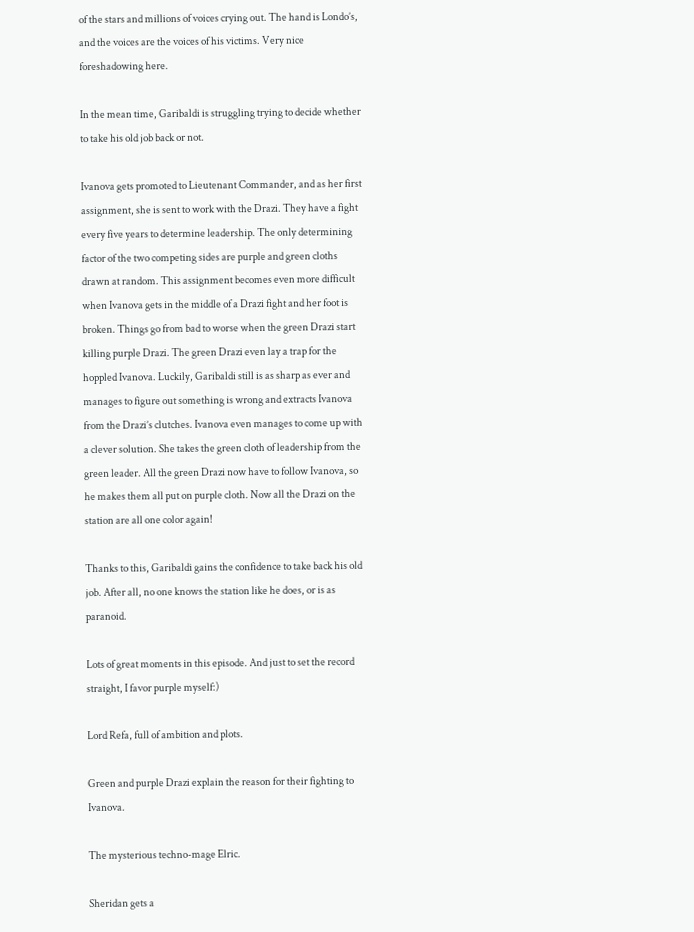of the stars and millions of voices crying out. The hand is Londo’s, and the voices are the voices of his victims. Very nice foreshadowing here.

In the mean time, Garibaldi is struggling trying to decide whether to take his old job back or not.

Ivanova gets promoted to Lieutenant Commander, and as her first assignment, she is sent to work with the Drazi. They have a fight every five years to determine leadership. The only determining factor of the two competing sides are purple and green cloths drawn at random. This assignment becomes even more difficult when Ivanova gets in the middle of a Drazi fight and her foot is broken. Things go from bad to worse when the green Drazi start killing purple Drazi. The green Drazi even lay a trap for the hoppled Ivanova. Luckily, Garibaldi still is as sharp as ever and manages to figure out something is wrong and extracts Ivanova from the Drazi’s clutches. Ivanova even manages to come up with a clever solution. She takes the green cloth of leadership from the green leader. All the green Drazi now have to follow Ivanova, so he makes them all put on purple cloth. Now all the Drazi on the station are all one color again!

Thanks to this, Garibaldi gains the confidence to take back his old job. After all, no one knows the station like he does, or is as paranoid.

Lots of great moments in this episode. And just to set the record straight, I favor purple myself:)

Lord Refa, full of ambition and plots.

Green and purple Drazi explain the reason for their fighting to Ivanova.

The mysterious techno-mage Elric.

Sheridan gets a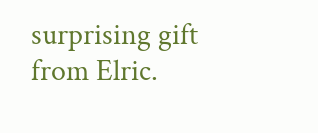surprising gift from Elric.